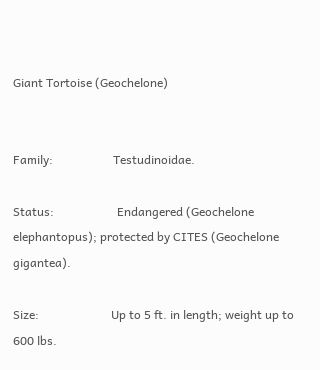Giant Tortoise (Geochelone)


Family:                    Testudinoidae.

Status:                     Endangered (Geochelone elephantopus); protected by CITES (Geochelone gigantea).

Size:                        Up to 5 ft. in length; weight up to 600 lbs.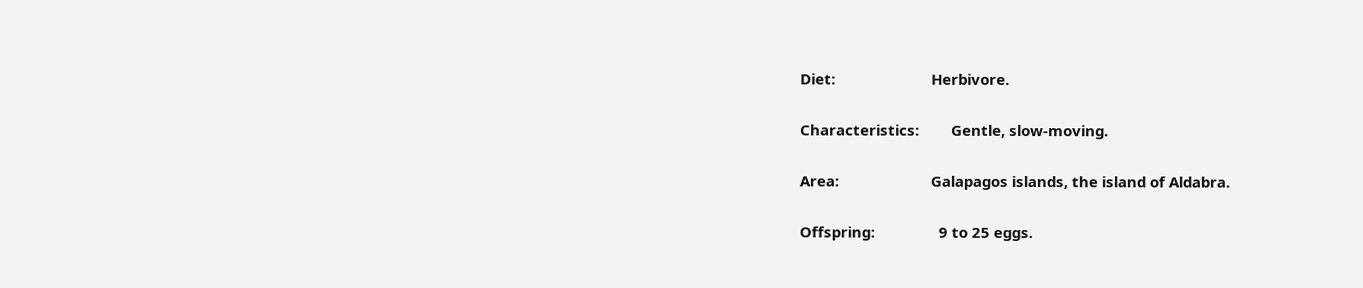Diet:                        Herbivore.

Characteristics:        Gentle, slow-moving.

Area:                       Galapagos islands, the island of Aldabra.

Offspring:                9 to 25 eggs.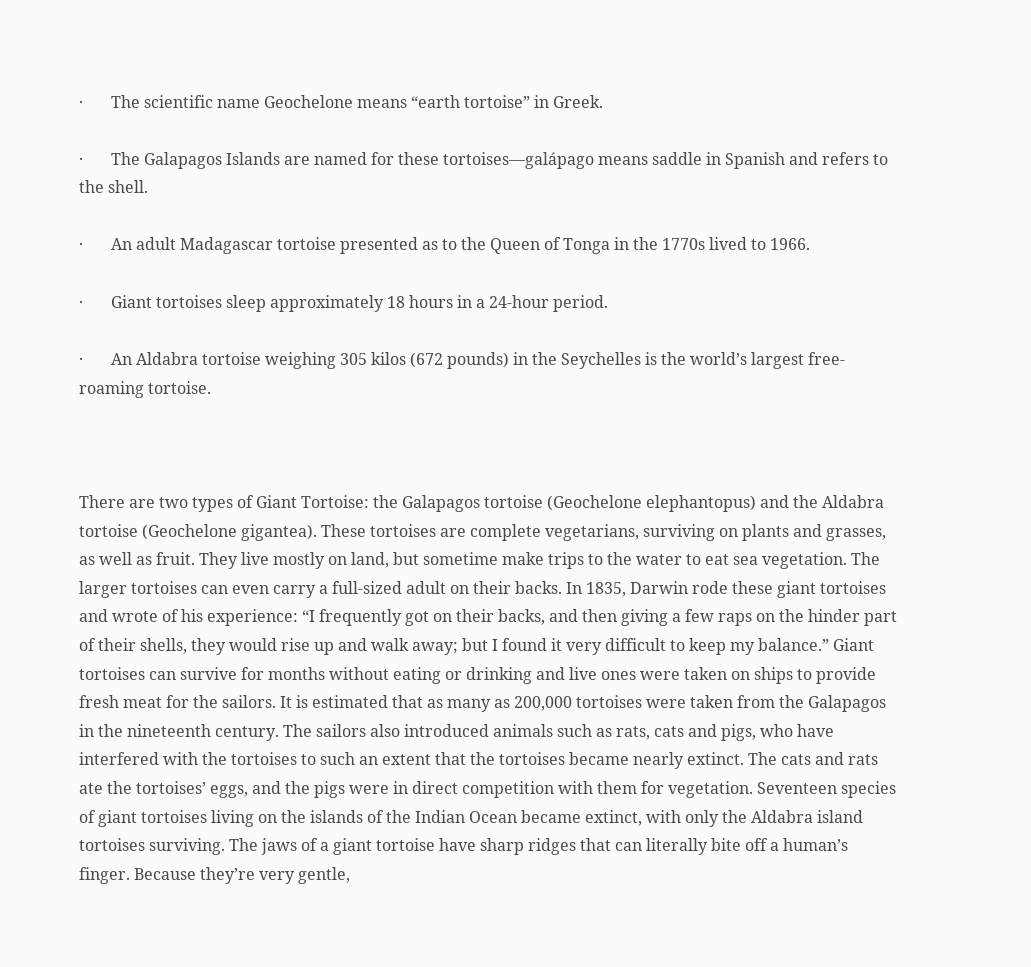·       The scientific name Geochelone means “earth tortoise” in Greek.

·       The Galapagos Islands are named for these tortoises—galápago means saddle in Spanish and refers to the shell.

·       An adult Madagascar tortoise presented as to the Queen of Tonga in the 1770s lived to 1966.

·       Giant tortoises sleep approximately 18 hours in a 24-hour period.

·       An Aldabra tortoise weighing 305 kilos (672 pounds) in the Seychelles is the world’s largest free-roaming tortoise.



There are two types of Giant Tortoise: the Galapagos tortoise (Geochelone elephantopus) and the Aldabra tortoise (Geochelone gigantea). These tortoises are complete vegetarians, surviving on plants and grasses, as well as fruit. They live mostly on land, but sometime make trips to the water to eat sea vegetation. The larger tortoises can even carry a full-sized adult on their backs. In 1835, Darwin rode these giant tortoises and wrote of his experience: “I frequently got on their backs, and then giving a few raps on the hinder part of their shells, they would rise up and walk away; but I found it very difficult to keep my balance.” Giant tortoises can survive for months without eating or drinking and live ones were taken on ships to provide fresh meat for the sailors. It is estimated that as many as 200,000 tortoises were taken from the Galapagos in the nineteenth century. The sailors also introduced animals such as rats, cats and pigs, who have interfered with the tortoises to such an extent that the tortoises became nearly extinct. The cats and rats ate the tortoises’ eggs, and the pigs were in direct competition with them for vegetation. Seventeen species of giant tortoises living on the islands of the Indian Ocean became extinct, with only the Aldabra island tortoises surviving. The jaws of a giant tortoise have sharp ridges that can literally bite off a human’s finger. Because they’re very gentle,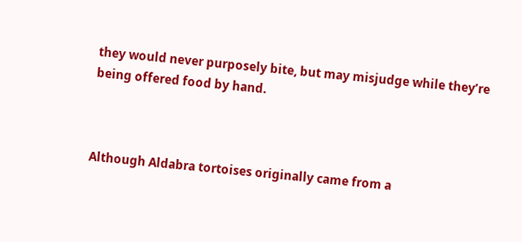they would never purposely bite, but may misjudge while they’re being offered food by hand.



Although Aldabra tortoises originally came from a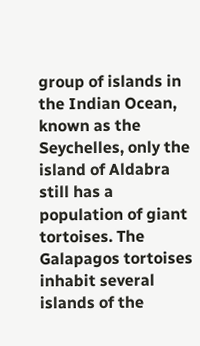group of islands in the Indian Ocean, known as the Seychelles, only the island of Aldabra still has a population of giant tortoises. The Galapagos tortoises inhabit several islands of the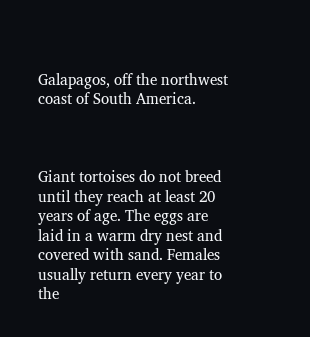Galapagos, off the northwest coast of South America.



Giant tortoises do not breed until they reach at least 20 years of age. The eggs are laid in a warm dry nest and covered with sand. Females usually return every year to the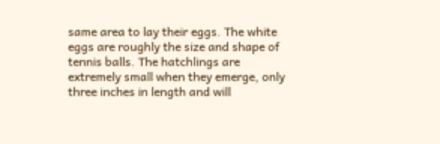same area to lay their eggs. The white eggs are roughly the size and shape of tennis balls. The hatchlings are extremely small when they emerge, only three inches in length and will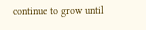continue to grow until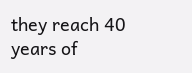they reach 40 years of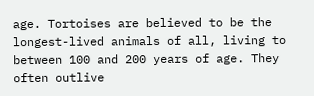age. Tortoises are believed to be the longest-lived animals of all, living to between 100 and 200 years of age. They often outlive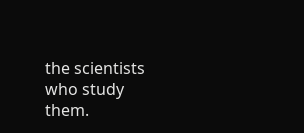the scientists who study them.